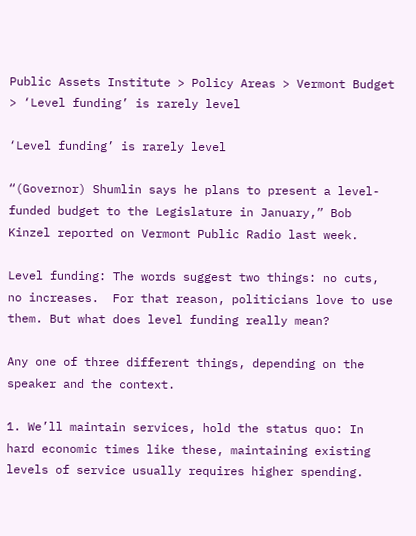Public Assets Institute > Policy Areas > Vermont Budget > ‘Level funding’ is rarely level

‘Level funding’ is rarely level

“(Governor) Shumlin says he plans to present a level-funded budget to the Legislature in January,” Bob Kinzel reported on Vermont Public Radio last week.

Level funding: The words suggest two things: no cuts, no increases.  For that reason, politicians love to use them. But what does level funding really mean?

Any one of three different things, depending on the speaker and the context.

1. We’ll maintain services, hold the status quo: In hard economic times like these, maintaining existing levels of service usually requires higher spending.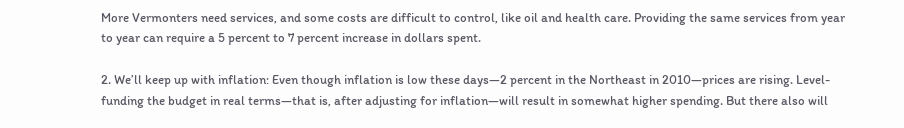More Vermonters need services, and some costs are difficult to control, like oil and health care. Providing the same services from year to year can require a 5 percent to 7 percent increase in dollars spent.

2. We’ll keep up with inflation: Even though inflation is low these days—2 percent in the Northeast in 2010—prices are rising. Level-funding the budget in real terms—that is, after adjusting for inflation—will result in somewhat higher spending. But there also will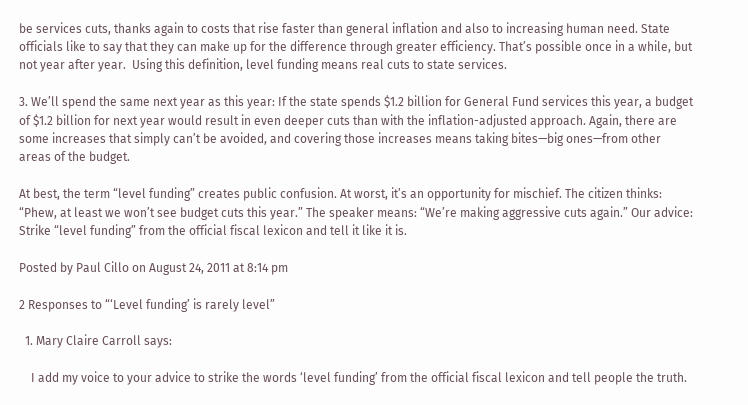be services cuts, thanks again to costs that rise faster than general inflation and also to increasing human need. State officials like to say that they can make up for the difference through greater efficiency. That’s possible once in a while, but not year after year.  Using this definition, level funding means real cuts to state services.

3. We’ll spend the same next year as this year: If the state spends $1.2 billion for General Fund services this year, a budget of $1.2 billion for next year would result in even deeper cuts than with the inflation-adjusted approach. Again, there are some increases that simply can’t be avoided, and covering those increases means taking bites—big ones—from other areas of the budget.

At best, the term “level funding” creates public confusion. At worst, it’s an opportunity for mischief. The citizen thinks: “Phew, at least we won’t see budget cuts this year.” The speaker means: “We’re making aggressive cuts again.” Our advice: Strike “level funding” from the official fiscal lexicon and tell it like it is.

Posted by Paul Cillo on August 24, 2011 at 8:14 pm

2 Responses to “‘Level funding’ is rarely level”

  1. Mary Claire Carroll says:

    I add my voice to your advice to strike the words ‘level funding’ from the official fiscal lexicon and tell people the truth.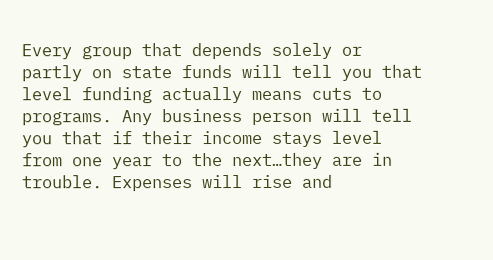Every group that depends solely or partly on state funds will tell you that level funding actually means cuts to programs. Any business person will tell you that if their income stays level from one year to the next…they are in trouble. Expenses will rise and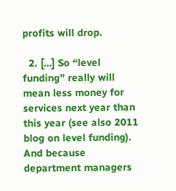profits will drop.

  2. […] So “level funding” really will mean less money for services next year than this year (see also 2011 blog on level funding). And because department managers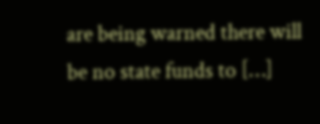are being warned there will be no state funds to […]